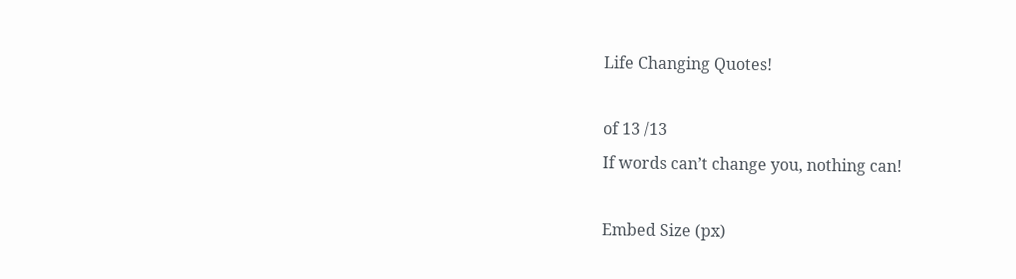Life Changing Quotes!

of 13 /13
If words can’t change you, nothing can!

Embed Size (px)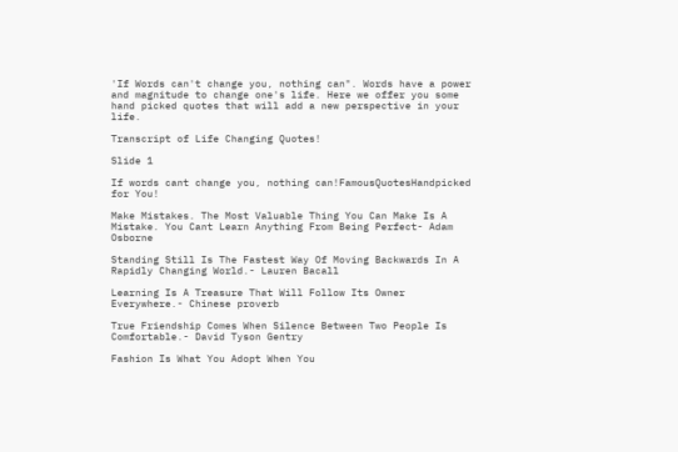'If Words can't change you, nothing can". Words have a power and magnitude to change one's life. Here we offer you some hand picked quotes that will add a new perspective in your life.

Transcript of Life Changing Quotes!

Slide 1

If words cant change you, nothing can!FamousQuotesHandpicked for You!

Make Mistakes. The Most Valuable Thing You Can Make Is A Mistake. You Cant Learn Anything From Being Perfect- Adam Osborne

Standing Still Is The Fastest Way Of Moving Backwards In A Rapidly Changing World.- Lauren Bacall

Learning Is A Treasure That Will Follow Its Owner Everywhere.- Chinese proverb

True Friendship Comes When Silence Between Two People Is Comfortable.- David Tyson Gentry

Fashion Is What You Adopt When You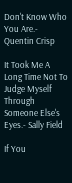Don't Know Who You Are.- Quentin Crisp

It Took Me A Long Time Not To Judge Myself Through Someone Else's Eyes.- Sally Field

If You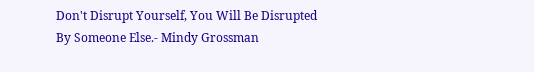Don't Disrupt Yourself, You Will Be Disrupted By Someone Else.- Mindy Grossman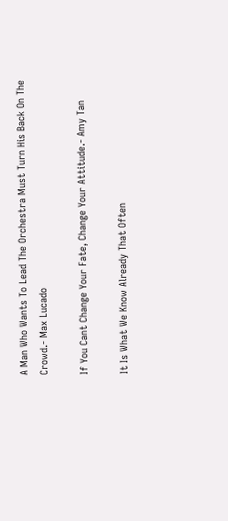A Man Who Wants To Lead The Orchestra Must Turn His Back On The Crowd.- Max Lucado

If You Cant Change Your Fate, Change Your Attitude.- Amy Tan

It Is What We Know Already That Often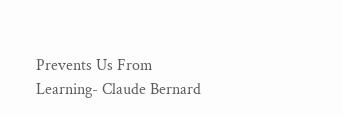Prevents Us From Learning- Claude Bernard